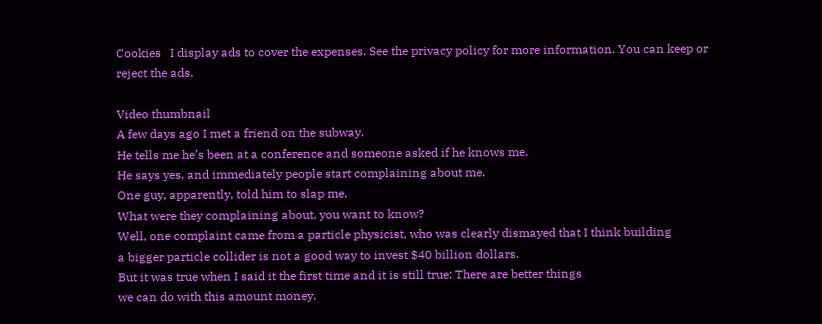Cookies   I display ads to cover the expenses. See the privacy policy for more information. You can keep or reject the ads.

Video thumbnail
A few days ago I met a friend on the subway.
He tells me he’s been at a conference and someone asked if he knows me.
He says yes, and immediately people start complaining about me.
One guy, apparently, told him to slap me.
What were they complaining about, you want to know?
Well, one complaint came from a particle physicist, who was clearly dismayed that I think building
a bigger particle collider is not a good way to invest $40 billion dollars.
But it was true when I said it the first time and it is still true: There are better things
we can do with this amount money.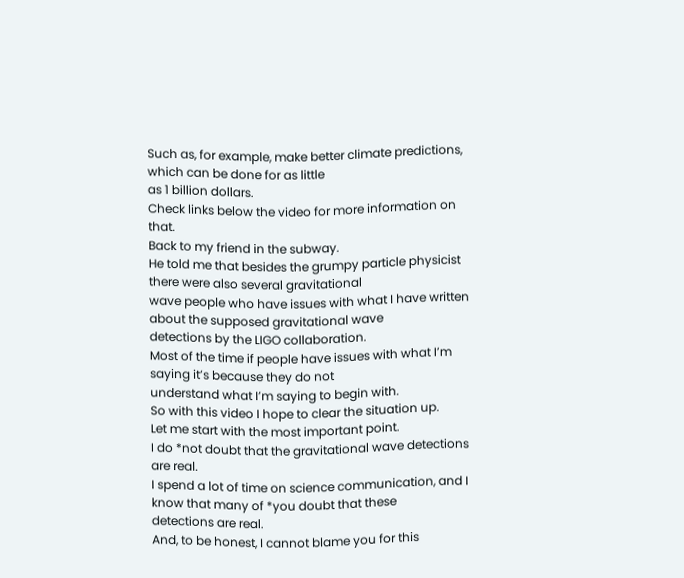Such as, for example, make better climate predictions, which can be done for as little
as 1 billion dollars.
Check links below the video for more information on that.
Back to my friend in the subway.
He told me that besides the grumpy particle physicist there were also several gravitational
wave people who have issues with what I have written about the supposed gravitational wave
detections by the LIGO collaboration.
Most of the time if people have issues with what I’m saying it’s because they do not
understand what I’m saying to begin with.
So with this video I hope to clear the situation up.
Let me start with the most important point.
I do *not doubt that the gravitational wave detections are real.
I spend a lot of time on science communication, and I know that many of *you doubt that these
detections are real.
And, to be honest, I cannot blame you for this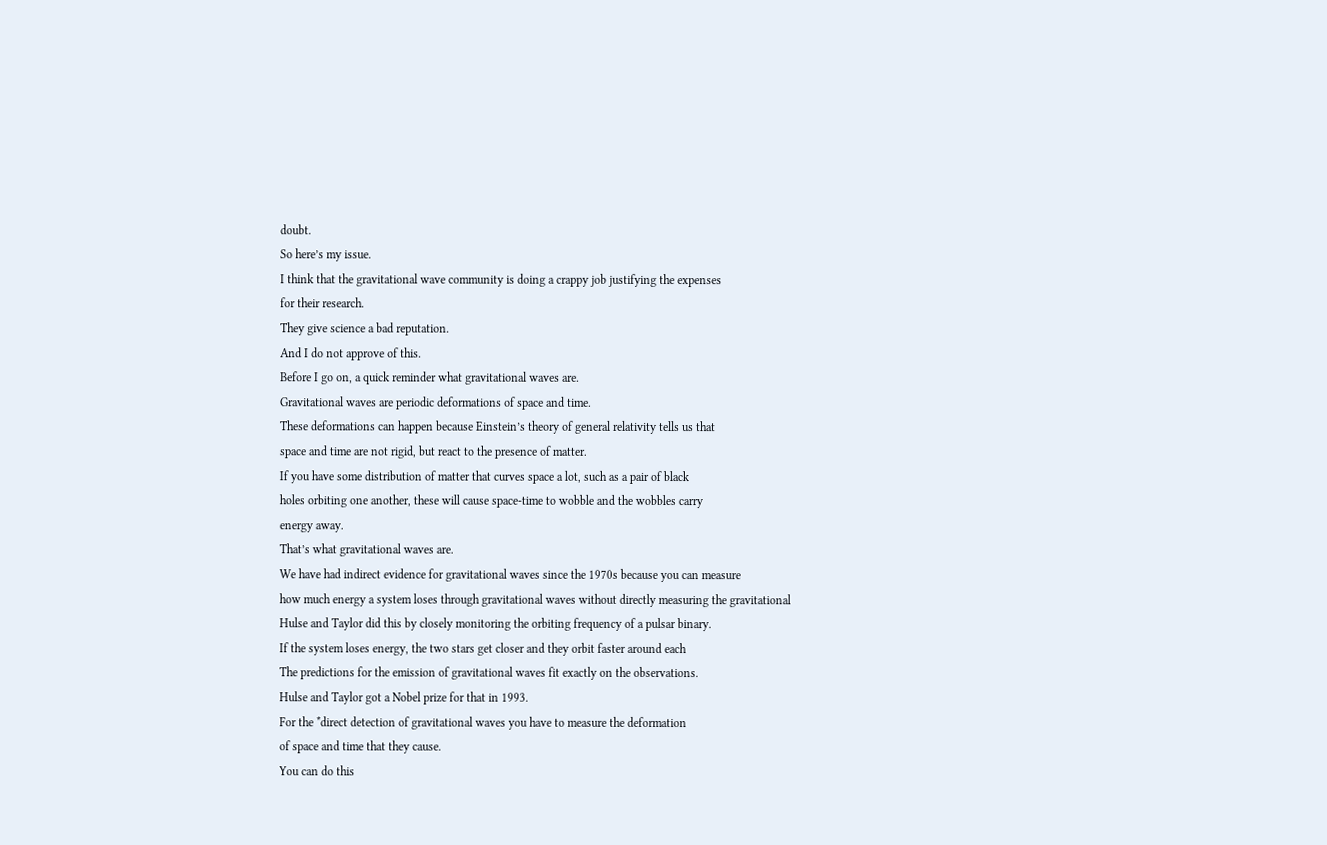doubt.
So here’s my issue.
I think that the gravitational wave community is doing a crappy job justifying the expenses
for their research.
They give science a bad reputation.
And I do not approve of this.
Before I go on, a quick reminder what gravitational waves are.
Gravitational waves are periodic deformations of space and time.
These deformations can happen because Einstein’s theory of general relativity tells us that
space and time are not rigid, but react to the presence of matter.
If you have some distribution of matter that curves space a lot, such as a pair of black
holes orbiting one another, these will cause space-time to wobble and the wobbles carry
energy away.
That’s what gravitational waves are.
We have had indirect evidence for gravitational waves since the 1970s because you can measure
how much energy a system loses through gravitational waves without directly measuring the gravitational
Hulse and Taylor did this by closely monitoring the orbiting frequency of a pulsar binary.
If the system loses energy, the two stars get closer and they orbit faster around each
The predictions for the emission of gravitational waves fit exactly on the observations.
Hulse and Taylor got a Nobel prize for that in 1993.
For the *direct detection of gravitational waves you have to measure the deformation
of space and time that they cause.
You can do this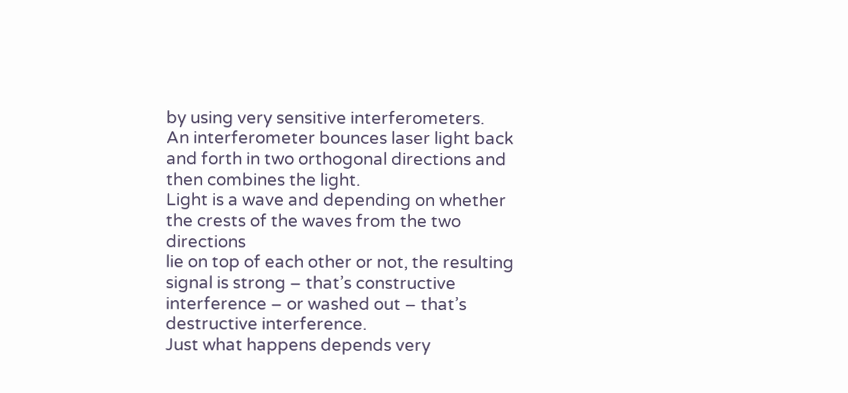by using very sensitive interferometers.
An interferometer bounces laser light back and forth in two orthogonal directions and
then combines the light.
Light is a wave and depending on whether the crests of the waves from the two directions
lie on top of each other or not, the resulting signal is strong – that’s constructive
interference – or washed out – that’s destructive interference.
Just what happens depends very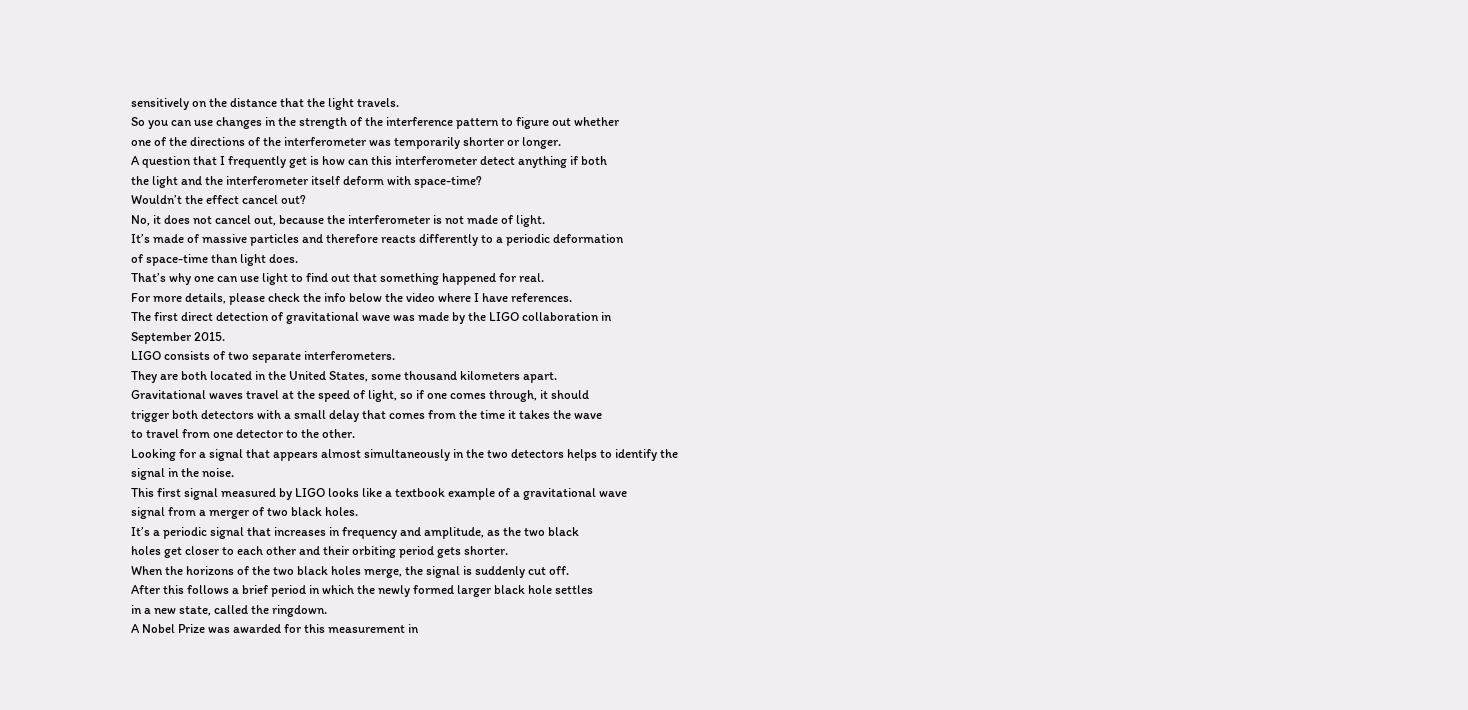sensitively on the distance that the light travels.
So you can use changes in the strength of the interference pattern to figure out whether
one of the directions of the interferometer was temporarily shorter or longer.
A question that I frequently get is how can this interferometer detect anything if both
the light and the interferometer itself deform with space-time?
Wouldn’t the effect cancel out?
No, it does not cancel out, because the interferometer is not made of light.
It’s made of massive particles and therefore reacts differently to a periodic deformation
of space-time than light does.
That’s why one can use light to find out that something happened for real.
For more details, please check the info below the video where I have references.
The first direct detection of gravitational wave was made by the LIGO collaboration in
September 2015.
LIGO consists of two separate interferometers.
They are both located in the United States, some thousand kilometers apart.
Gravitational waves travel at the speed of light, so if one comes through, it should
trigger both detectors with a small delay that comes from the time it takes the wave
to travel from one detector to the other.
Looking for a signal that appears almost simultaneously in the two detectors helps to identify the
signal in the noise.
This first signal measured by LIGO looks like a textbook example of a gravitational wave
signal from a merger of two black holes.
It’s a periodic signal that increases in frequency and amplitude, as the two black
holes get closer to each other and their orbiting period gets shorter.
When the horizons of the two black holes merge, the signal is suddenly cut off.
After this follows a brief period in which the newly formed larger black hole settles
in a new state, called the ringdown.
A Nobel Prize was awarded for this measurement in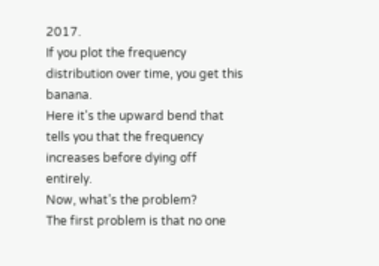2017.
If you plot the frequency distribution over time, you get this banana.
Here it's the upward bend that tells you that the frequency increases before dying off entirely.
Now, what’s the problem?
The first problem is that no one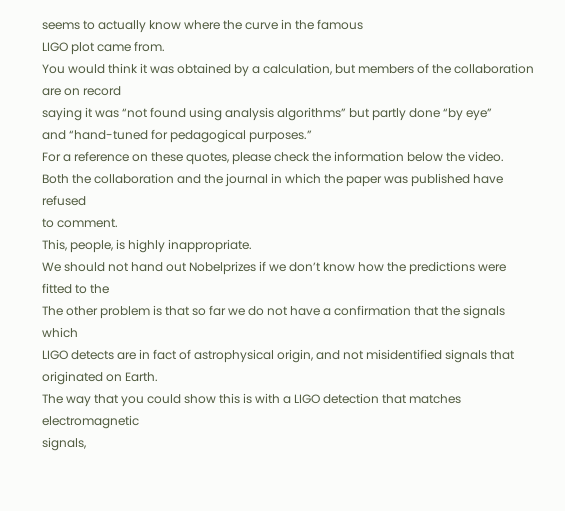seems to actually know where the curve in the famous
LIGO plot came from.
You would think it was obtained by a calculation, but members of the collaboration are on record
saying it was “not found using analysis algorithms” but partly done “by eye”
and “hand-tuned for pedagogical purposes.”
For a reference on these quotes, please check the information below the video.
Both the collaboration and the journal in which the paper was published have refused
to comment.
This, people, is highly inappropriate.
We should not hand out Nobelprizes if we don’t know how the predictions were fitted to the
The other problem is that so far we do not have a confirmation that the signals which
LIGO detects are in fact of astrophysical origin, and not misidentified signals that
originated on Earth.
The way that you could show this is with a LIGO detection that matches electromagnetic
signals,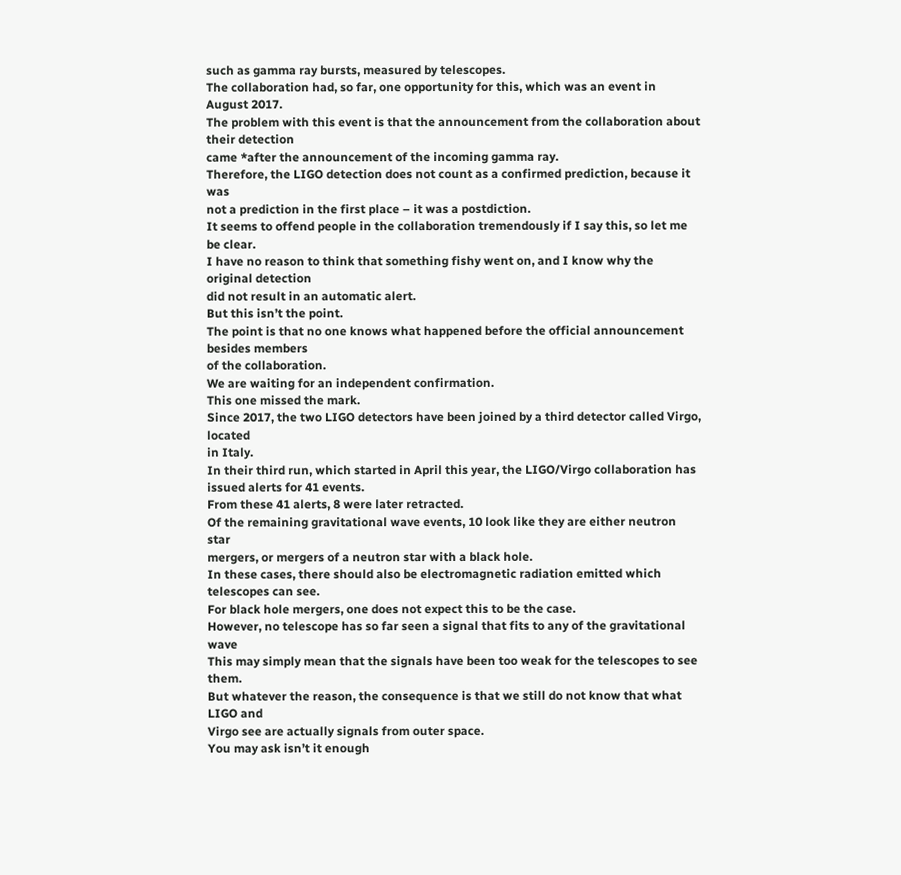such as gamma ray bursts, measured by telescopes.
The collaboration had, so far, one opportunity for this, which was an event in August 2017.
The problem with this event is that the announcement from the collaboration about their detection
came *after the announcement of the incoming gamma ray.
Therefore, the LIGO detection does not count as a confirmed prediction, because it was
not a prediction in the first place – it was a postdiction.
It seems to offend people in the collaboration tremendously if I say this, so let me be clear.
I have no reason to think that something fishy went on, and I know why the original detection
did not result in an automatic alert.
But this isn’t the point.
The point is that no one knows what happened before the official announcement besides members
of the collaboration.
We are waiting for an independent confirmation.
This one missed the mark.
Since 2017, the two LIGO detectors have been joined by a third detector called Virgo, located
in Italy.
In their third run, which started in April this year, the LIGO/Virgo collaboration has
issued alerts for 41 events.
From these 41 alerts, 8 were later retracted.
Of the remaining gravitational wave events, 10 look like they are either neutron star
mergers, or mergers of a neutron star with a black hole.
In these cases, there should also be electromagnetic radiation emitted which telescopes can see.
For black hole mergers, one does not expect this to be the case.
However, no telescope has so far seen a signal that fits to any of the gravitational wave
This may simply mean that the signals have been too weak for the telescopes to see them.
But whatever the reason, the consequence is that we still do not know that what LIGO and
Virgo see are actually signals from outer space.
You may ask isn’t it enough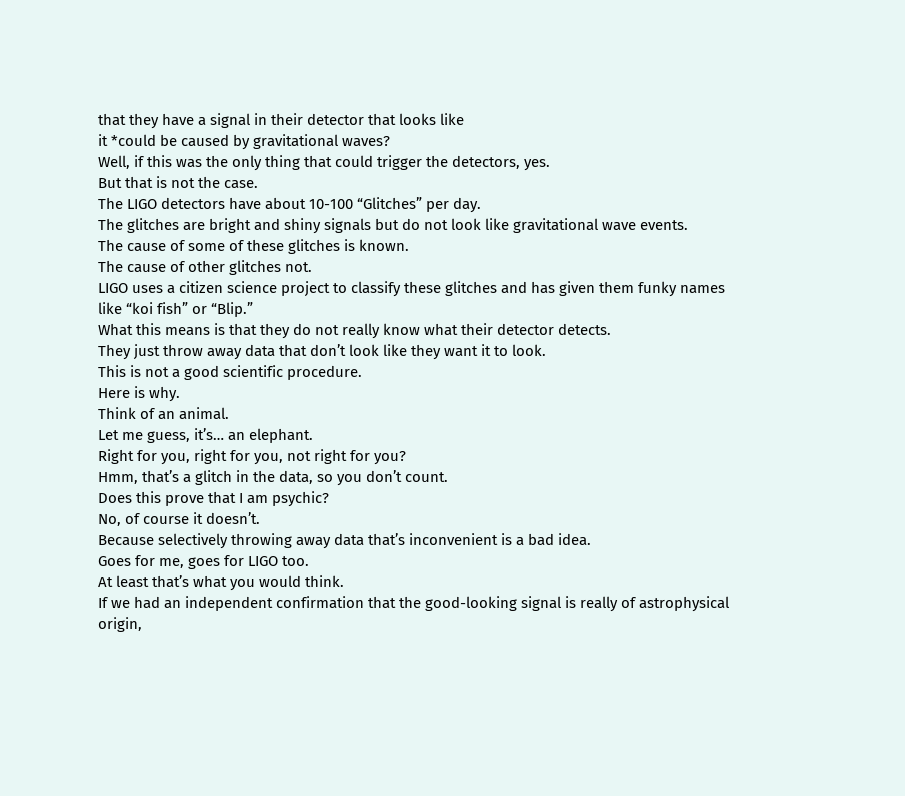that they have a signal in their detector that looks like
it *could be caused by gravitational waves?
Well, if this was the only thing that could trigger the detectors, yes.
But that is not the case.
The LIGO detectors have about 10-100 “Glitches” per day.
The glitches are bright and shiny signals but do not look like gravitational wave events.
The cause of some of these glitches is known.
The cause of other glitches not.
LIGO uses a citizen science project to classify these glitches and has given them funky names
like “koi fish” or “Blip.”
What this means is that they do not really know what their detector detects.
They just throw away data that don’t look like they want it to look.
This is not a good scientific procedure.
Here is why.
Think of an animal.
Let me guess, it’s… an elephant.
Right for you, right for you, not right for you?
Hmm, that’s a glitch in the data, so you don’t count.
Does this prove that I am psychic?
No, of course it doesn’t.
Because selectively throwing away data that’s inconvenient is a bad idea.
Goes for me, goes for LIGO too.
At least that’s what you would think.
If we had an independent confirmation that the good-looking signal is really of astrophysical
origin,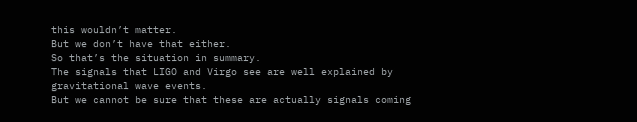this wouldn’t matter.
But we don’t have that either.
So that’s the situation in summary.
The signals that LIGO and Virgo see are well explained by gravitational wave events.
But we cannot be sure that these are actually signals coming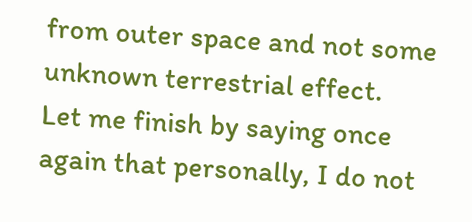from outer space and not some
unknown terrestrial effect.
Let me finish by saying once again that personally, I do not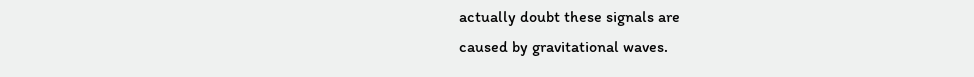actually doubt these signals are
caused by gravitational waves.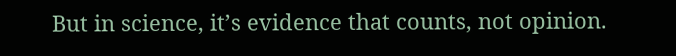But in science, it’s evidence that counts, not opinion.